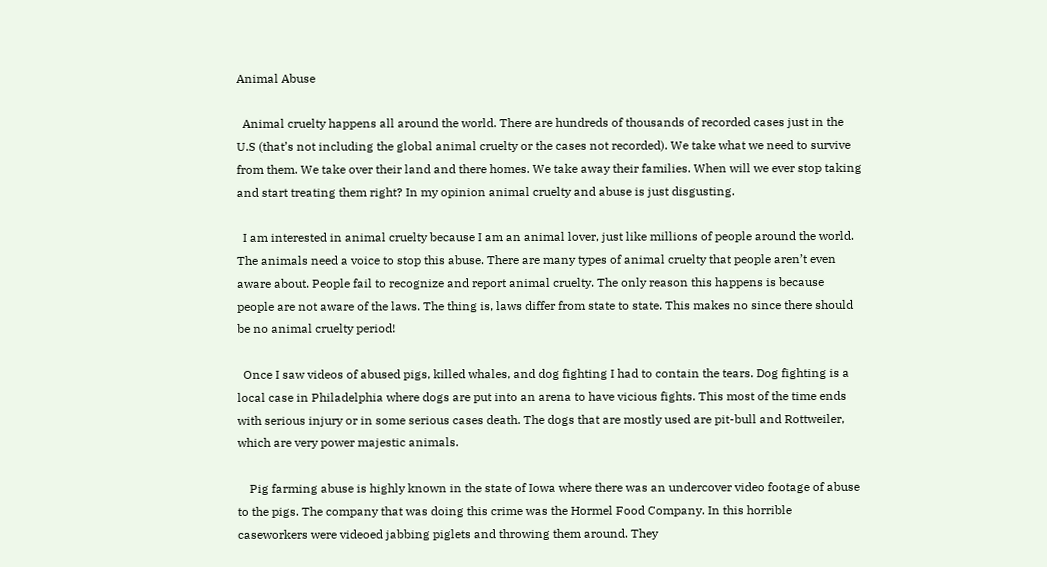Animal Abuse

  Animal cruelty happens all around the world. There are hundreds of thousands of recorded cases just in the U.S (that’s not including the global animal cruelty or the cases not recorded). We take what we need to survive from them. We take over their land and there homes. We take away their families. When will we ever stop taking and start treating them right? In my opinion animal cruelty and abuse is just disgusting.

  I am interested in animal cruelty because I am an animal lover, just like millions of people around the world. The animals need a voice to stop this abuse. There are many types of animal cruelty that people aren’t even aware about. People fail to recognize and report animal cruelty. The only reason this happens is because people are not aware of the laws. The thing is, laws differ from state to state. This makes no since there should be no animal cruelty period!

  Once I saw videos of abused pigs, killed whales, and dog fighting I had to contain the tears. Dog fighting is a local case in Philadelphia where dogs are put into an arena to have vicious fights. This most of the time ends with serious injury or in some serious cases death. The dogs that are mostly used are pit-bull and Rottweiler, which are very power majestic animals.

    Pig farming abuse is highly known in the state of Iowa where there was an undercover video footage of abuse to the pigs. The company that was doing this crime was the Hormel Food Company. In this horrible caseworkers were videoed jabbing piglets and throwing them around. They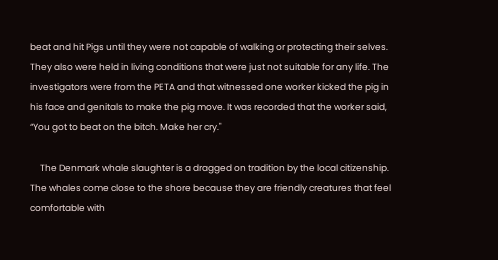beat and hit Pigs until they were not capable of walking or protecting their selves. They also were held in living conditions that were just not suitable for any life. The investigators were from the PETA and that witnessed one worker kicked the pig in his face and genitals to make the pig move. It was recorded that the worker said, “You got to beat on the bitch. Make her cry."

     The Denmark whale slaughter is a dragged on tradition by the local citizenship. The whales come close to the shore because they are friendly creatures that feel comfortable with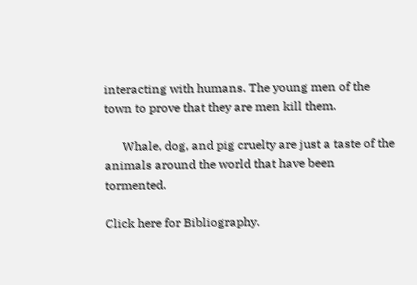interacting with humans. The young men of the town to prove that they are men kill them.

      Whale, dog, and pig cruelty are just a taste of the animals around the world that have been tormented.

Click here for Bibliography.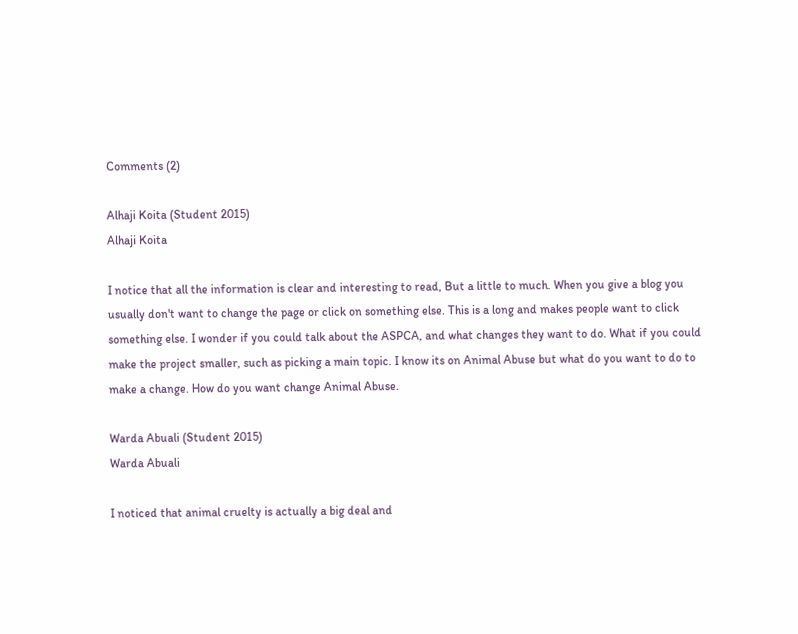Comments (2)

Alhaji Koita (Student 2015)
Alhaji Koita

I notice that all the information is clear and interesting to read, But a little to much. When you give a blog you usually don't want to change the page or click on something else. This is a long and makes people want to click something else. I wonder if you could talk about the ASPCA, and what changes they want to do. What if you could make the project smaller, such as picking a main topic. I know its on Animal Abuse but what do you want to do to make a change. How do you want change Animal Abuse.

Warda Abuali (Student 2015)
Warda Abuali

I noticed that animal cruelty is actually a big deal and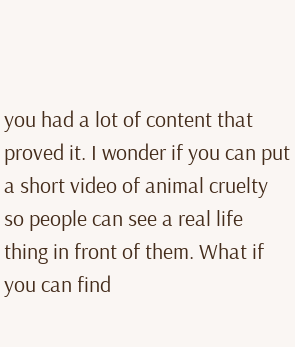you had a lot of content that proved it. I wonder if you can put a short video of animal cruelty so people can see a real life thing in front of them. What if you can find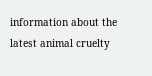information about the latest animal cruelty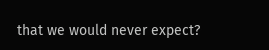that we would never expect?